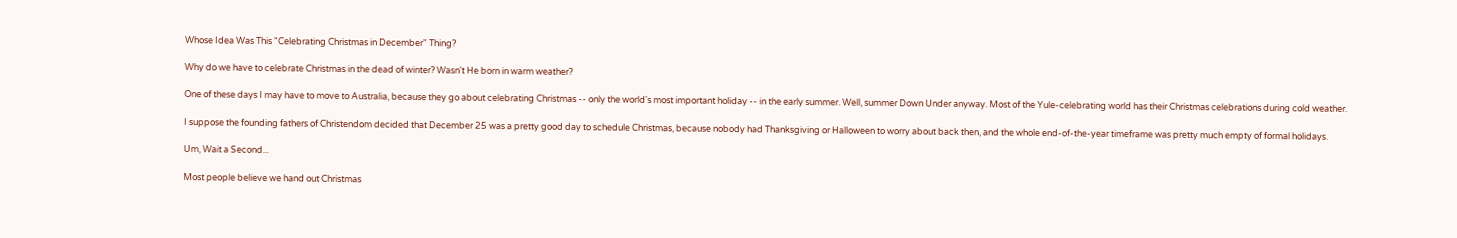Whose Idea Was This "Celebrating Christmas in December" Thing?

Why do we have to celebrate Christmas in the dead of winter? Wasn't He born in warm weather?

One of these days I may have to move to Australia, because they go about celebrating Christmas -- only the world's most important holiday -- in the early summer. Well, summer Down Under anyway. Most of the Yule-celebrating world has their Christmas celebrations during cold weather.

I suppose the founding fathers of Christendom decided that December 25 was a pretty good day to schedule Christmas, because nobody had Thanksgiving or Halloween to worry about back then, and the whole end-of-the-year timeframe was pretty much empty of formal holidays.

Um, Wait a Second...

Most people believe we hand out Christmas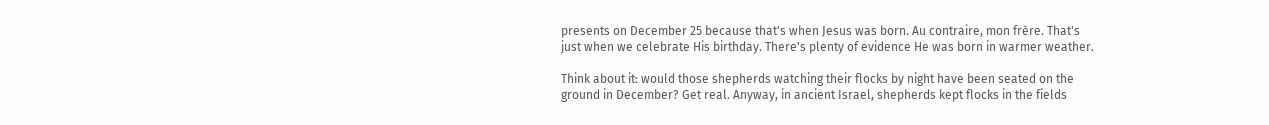presents on December 25 because that's when Jesus was born. Au contraire, mon frère. That's just when we celebrate His birthday. There's plenty of evidence He was born in warmer weather.

Think about it: would those shepherds watching their flocks by night have been seated on the ground in December? Get real. Anyway, in ancient Israel, shepherds kept flocks in the fields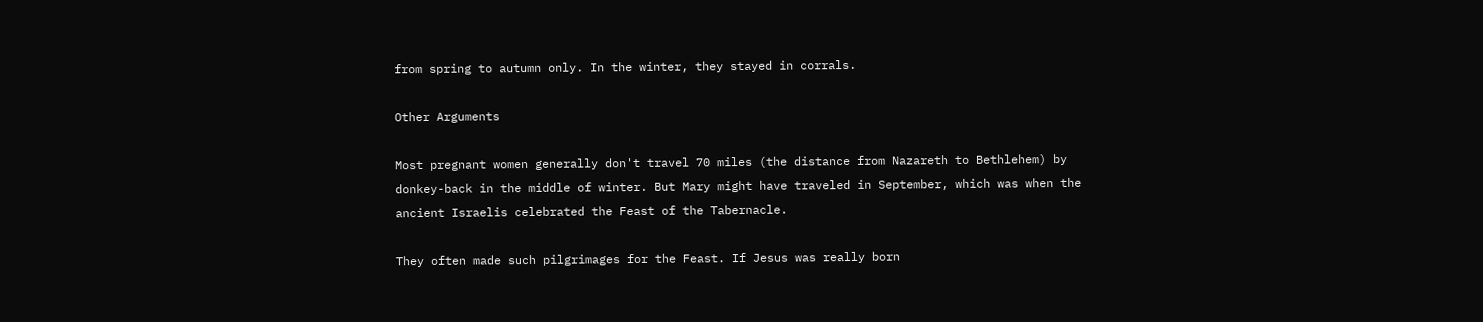from spring to autumn only. In the winter, they stayed in corrals.

Other Arguments

Most pregnant women generally don't travel 70 miles (the distance from Nazareth to Bethlehem) by donkey-back in the middle of winter. But Mary might have traveled in September, which was when the ancient Israelis celebrated the Feast of the Tabernacle.

They often made such pilgrimages for the Feast. If Jesus was really born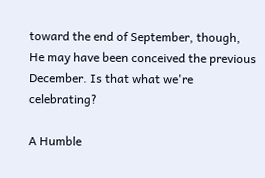toward the end of September, though, He may have been conceived the previous December. Is that what we're celebrating?

A Humble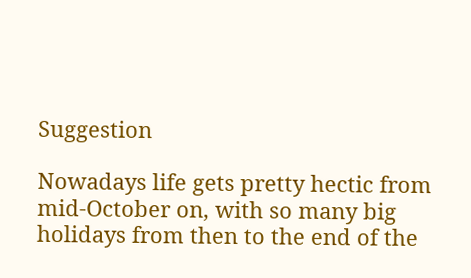Suggestion

Nowadays life gets pretty hectic from mid-October on, with so many big holidays from then to the end of the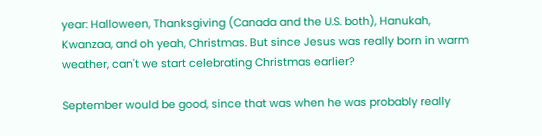year: Halloween, Thanksgiving (Canada and the U.S. both), Hanukah, Kwanzaa, and oh yeah, Christmas. But since Jesus was really born in warm weather, can't we start celebrating Christmas earlier?

September would be good, since that was when he was probably really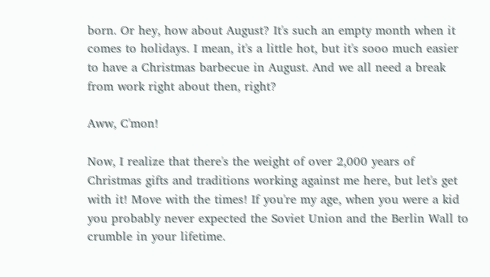born. Or hey, how about August? It's such an empty month when it comes to holidays. I mean, it's a little hot, but it's sooo much easier to have a Christmas barbecue in August. And we all need a break from work right about then, right?

Aww, C'mon!

Now, I realize that there's the weight of over 2,000 years of Christmas gifts and traditions working against me here, but let's get with it! Move with the times! If you're my age, when you were a kid you probably never expected the Soviet Union and the Berlin Wall to crumble in your lifetime.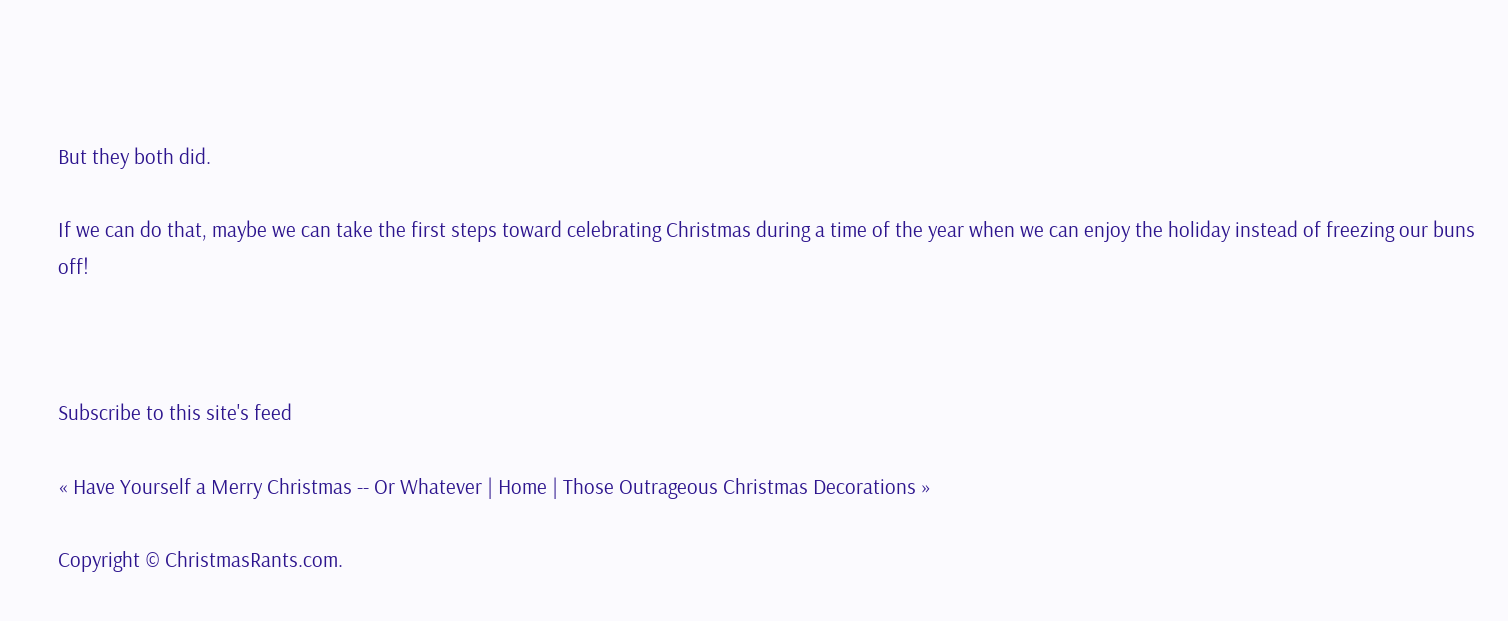But they both did.

If we can do that, maybe we can take the first steps toward celebrating Christmas during a time of the year when we can enjoy the holiday instead of freezing our buns off!



Subscribe to this site's feed

« Have Yourself a Merry Christmas -- Or Whatever | Home | Those Outrageous Christmas Decorations »

Copyright © ChristmasRants.com.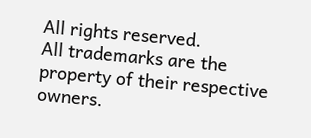All rights reserved.
All trademarks are the property of their respective owners.